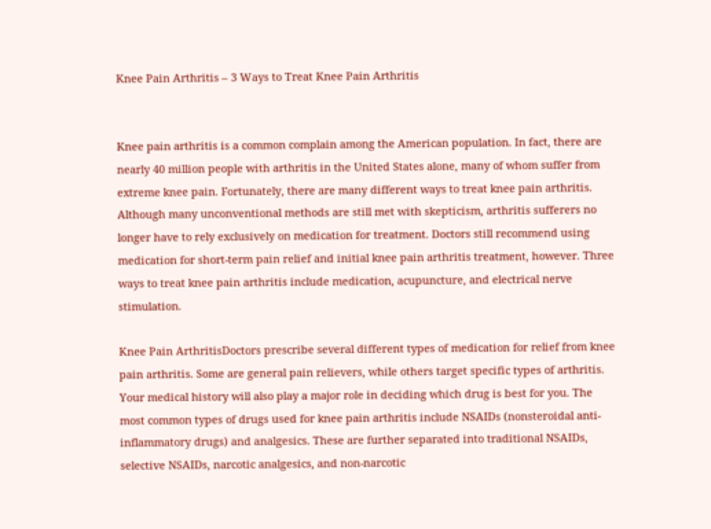Knee Pain Arthritis – 3 Ways to Treat Knee Pain Arthritis


Knee pain arthritis is a common complain among the American population. In fact, there are nearly 40 million people with arthritis in the United States alone, many of whom suffer from extreme knee pain. Fortunately, there are many different ways to treat knee pain arthritis. Although many unconventional methods are still met with skepticism, arthritis sufferers no longer have to rely exclusively on medication for treatment. Doctors still recommend using medication for short-term pain relief and initial knee pain arthritis treatment, however. Three ways to treat knee pain arthritis include medication, acupuncture, and electrical nerve stimulation.

Knee Pain ArthritisDoctors prescribe several different types of medication for relief from knee pain arthritis. Some are general pain relievers, while others target specific types of arthritis. Your medical history will also play a major role in deciding which drug is best for you. The most common types of drugs used for knee pain arthritis include NSAIDs (nonsteroidal anti-inflammatory drugs) and analgesics. These are further separated into traditional NSAIDs, selective NSAIDs, narcotic analgesics, and non-narcotic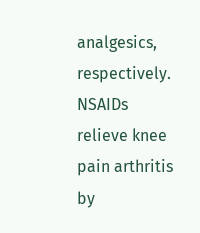analgesics, respectively. NSAIDs relieve knee pain arthritis by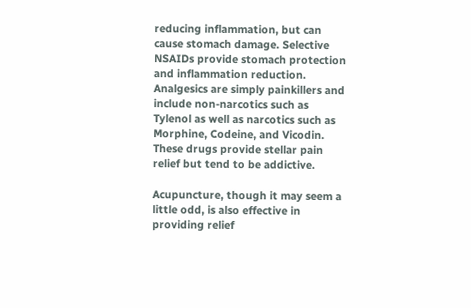reducing inflammation, but can cause stomach damage. Selective NSAIDs provide stomach protection and inflammation reduction. Analgesics are simply painkillers and include non-narcotics such as Tylenol as well as narcotics such as Morphine, Codeine, and Vicodin. These drugs provide stellar pain relief but tend to be addictive.

Acupuncture, though it may seem a little odd, is also effective in providing relief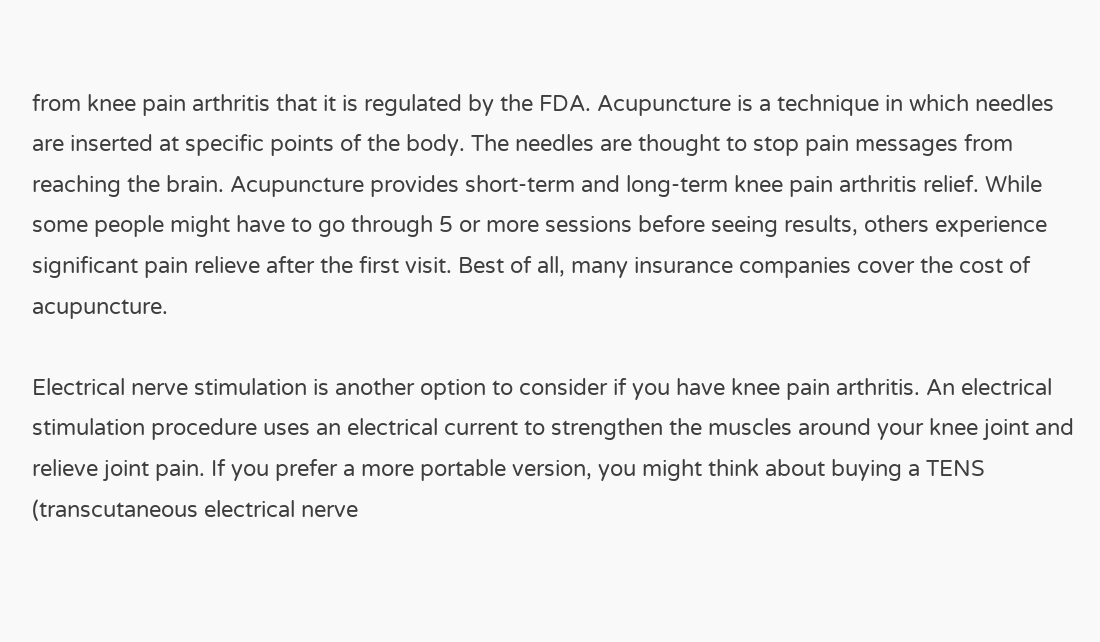from knee pain arthritis that it is regulated by the FDA. Acupuncture is a technique in which needles are inserted at specific points of the body. The needles are thought to stop pain messages from reaching the brain. Acupuncture provides short-term and long-term knee pain arthritis relief. While some people might have to go through 5 or more sessions before seeing results, others experience significant pain relieve after the first visit. Best of all, many insurance companies cover the cost of acupuncture.

Electrical nerve stimulation is another option to consider if you have knee pain arthritis. An electrical stimulation procedure uses an electrical current to strengthen the muscles around your knee joint and relieve joint pain. If you prefer a more portable version, you might think about buying a TENS (transcutaneous electrical nerve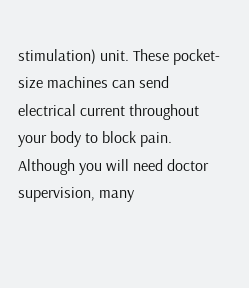stimulation) unit. These pocket-size machines can send electrical current throughout your body to block pain. Although you will need doctor supervision, many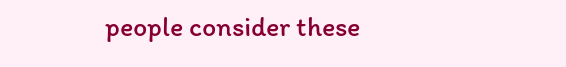people consider these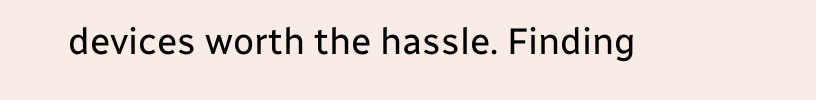devices worth the hassle. Finding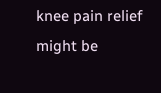knee pain relief might be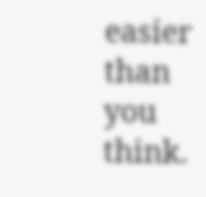easier than you think.